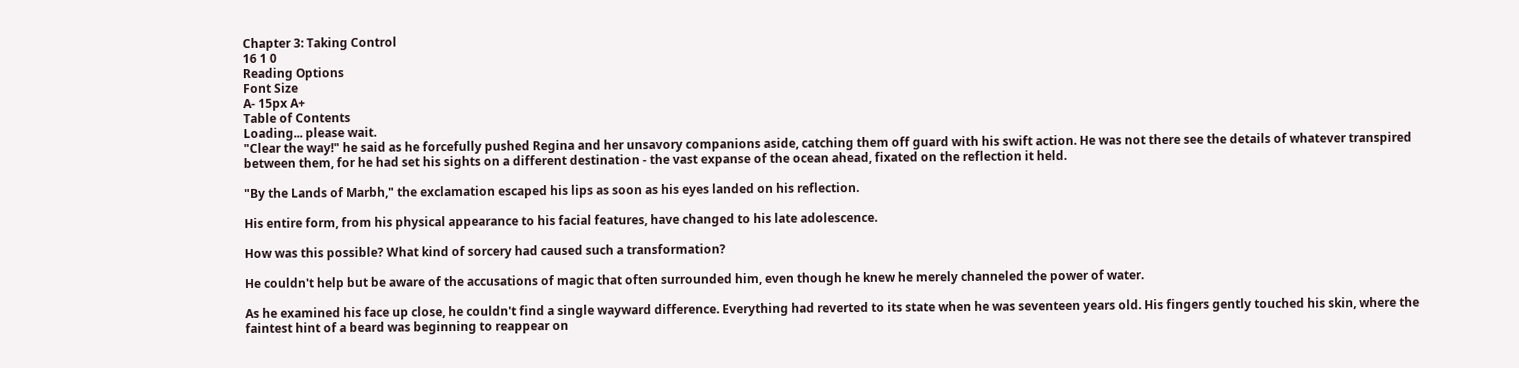Chapter 3: Taking Control
16 1 0
Reading Options
Font Size
A- 15px A+
Table of Contents
Loading... please wait.
"Clear the way!" he said as he forcefully pushed Regina and her unsavory companions aside, catching them off guard with his swift action. He was not there see the details of whatever transpired between them, for he had set his sights on a different destination - the vast expanse of the ocean ahead, fixated on the reflection it held.

"By the Lands of Marbh," the exclamation escaped his lips as soon as his eyes landed on his reflection.

His entire form, from his physical appearance to his facial features, have changed to his late adolescence.

How was this possible? What kind of sorcery had caused such a transformation?

He couldn't help but be aware of the accusations of magic that often surrounded him, even though he knew he merely channeled the power of water.

As he examined his face up close, he couldn't find a single wayward difference. Everything had reverted to its state when he was seventeen years old. His fingers gently touched his skin, where the faintest hint of a beard was beginning to reappear on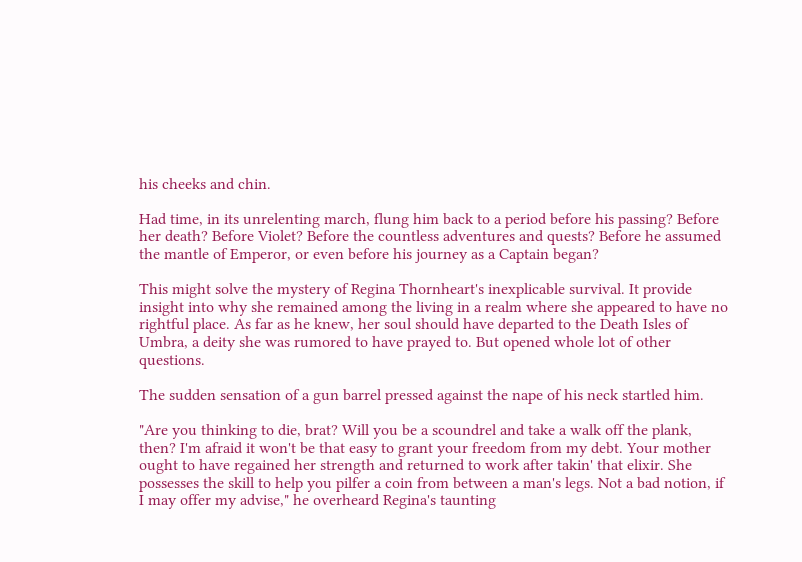his cheeks and chin.

Had time, in its unrelenting march, flung him back to a period before his passing? Before her death? Before Violet? Before the countless adventures and quests? Before he assumed the mantle of Emperor, or even before his journey as a Captain began?

This might solve the mystery of Regina Thornheart's inexplicable survival. It provide insight into why she remained among the living in a realm where she appeared to have no rightful place. As far as he knew, her soul should have departed to the Death Isles of Umbra, a deity she was rumored to have prayed to. But opened whole lot of other questions.

The sudden sensation of a gun barrel pressed against the nape of his neck startled him.

"Are you thinking to die, brat? Will you be a scoundrel and take a walk off the plank, then? I'm afraid it won't be that easy to grant your freedom from my debt. Your mother ought to have regained her strength and returned to work after takin' that elixir. She possesses the skill to help you pilfer a coin from between a man's legs. Not a bad notion, if I may offer my advise," he overheard Regina's taunting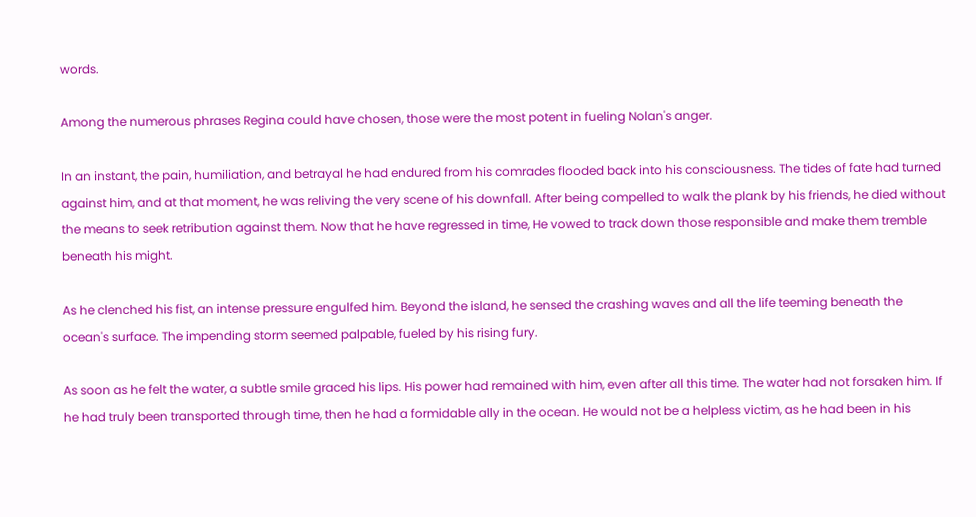words.

Among the numerous phrases Regina could have chosen, those were the most potent in fueling Nolan's anger.

In an instant, the pain, humiliation, and betrayal he had endured from his comrades flooded back into his consciousness. The tides of fate had turned against him, and at that moment, he was reliving the very scene of his downfall. After being compelled to walk the plank by his friends, he died without the means to seek retribution against them. Now that he have regressed in time, He vowed to track down those responsible and make them tremble beneath his might.

As he clenched his fist, an intense pressure engulfed him. Beyond the island, he sensed the crashing waves and all the life teeming beneath the ocean's surface. The impending storm seemed palpable, fueled by his rising fury.

As soon as he felt the water, a subtle smile graced his lips. His power had remained with him, even after all this time. The water had not forsaken him. If he had truly been transported through time, then he had a formidable ally in the ocean. He would not be a helpless victim, as he had been in his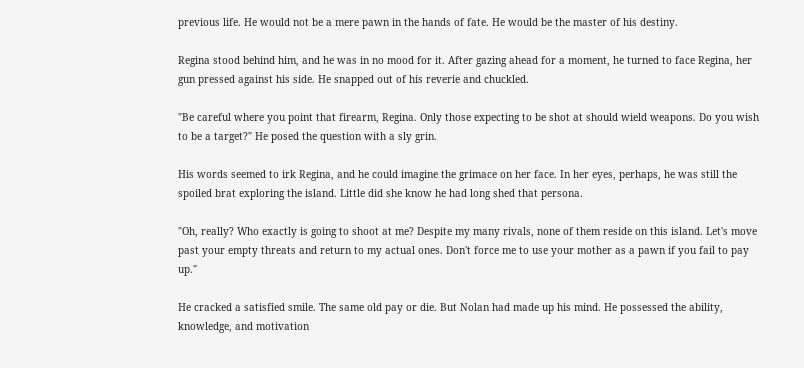previous life. He would not be a mere pawn in the hands of fate. He would be the master of his destiny.

Regina stood behind him, and he was in no mood for it. After gazing ahead for a moment, he turned to face Regina, her gun pressed against his side. He snapped out of his reverie and chuckled.

"Be careful where you point that firearm, Regina. Only those expecting to be shot at should wield weapons. Do you wish to be a target?" He posed the question with a sly grin.

His words seemed to irk Regina, and he could imagine the grimace on her face. In her eyes, perhaps, he was still the spoiled brat exploring the island. Little did she know he had long shed that persona.

"Oh, really? Who exactly is going to shoot at me? Despite my many rivals, none of them reside on this island. Let's move past your empty threats and return to my actual ones. Don't force me to use your mother as a pawn if you fail to pay up."

He cracked a satisfied smile. The same old pay or die. But Nolan had made up his mind. He possessed the ability, knowledge, and motivation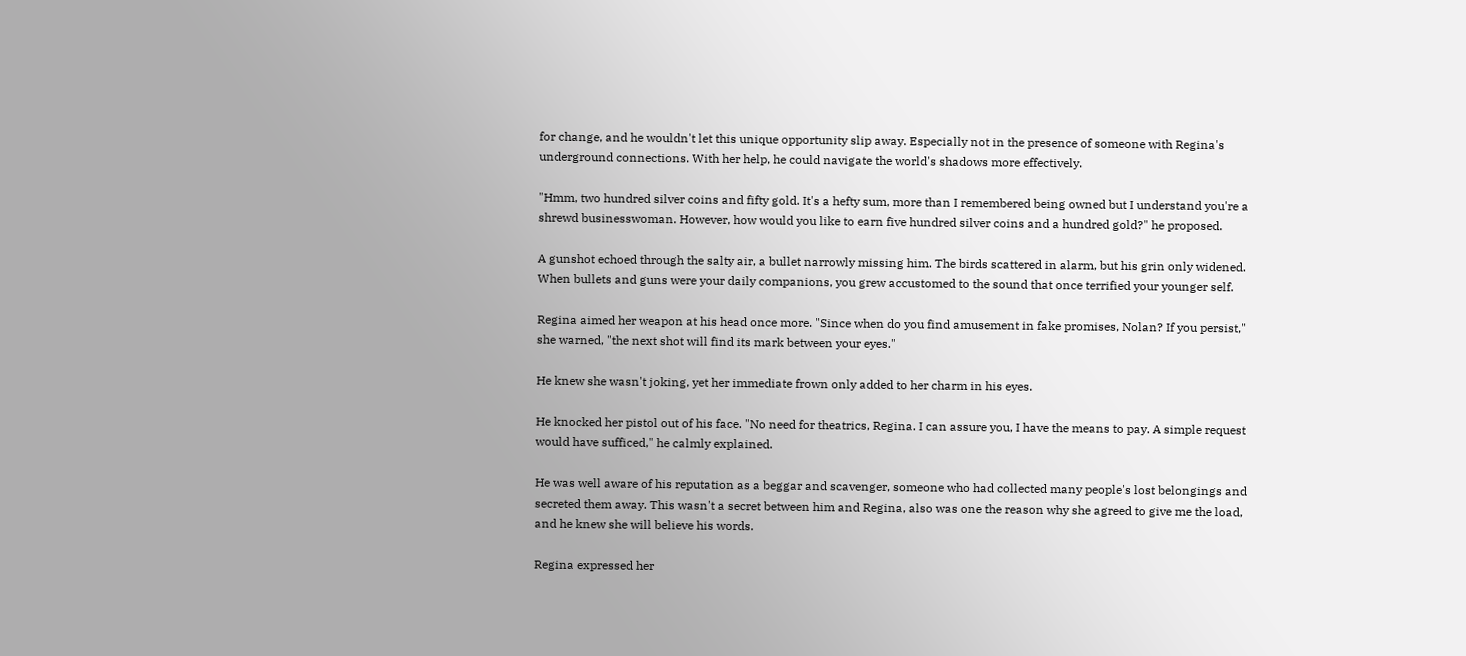for change, and he wouldn't let this unique opportunity slip away. Especially not in the presence of someone with Regina's underground connections. With her help, he could navigate the world's shadows more effectively.

"Hmm, two hundred silver coins and fifty gold. It's a hefty sum, more than I remembered being owned but I understand you're a shrewd businesswoman. However, how would you like to earn five hundred silver coins and a hundred gold?" he proposed.

A gunshot echoed through the salty air, a bullet narrowly missing him. The birds scattered in alarm, but his grin only widened. When bullets and guns were your daily companions, you grew accustomed to the sound that once terrified your younger self.

Regina aimed her weapon at his head once more. "Since when do you find amusement in fake promises, Nolan? If you persist," she warned, "the next shot will find its mark between your eyes."

He knew she wasn't joking, yet her immediate frown only added to her charm in his eyes.

He knocked her pistol out of his face. "No need for theatrics, Regina. I can assure you, I have the means to pay. A simple request would have sufficed," he calmly explained.

He was well aware of his reputation as a beggar and scavenger, someone who had collected many people's lost belongings and secreted them away. This wasn't a secret between him and Regina, also was one the reason why she agreed to give me the load, and he knew she will believe his words.

Regina expressed her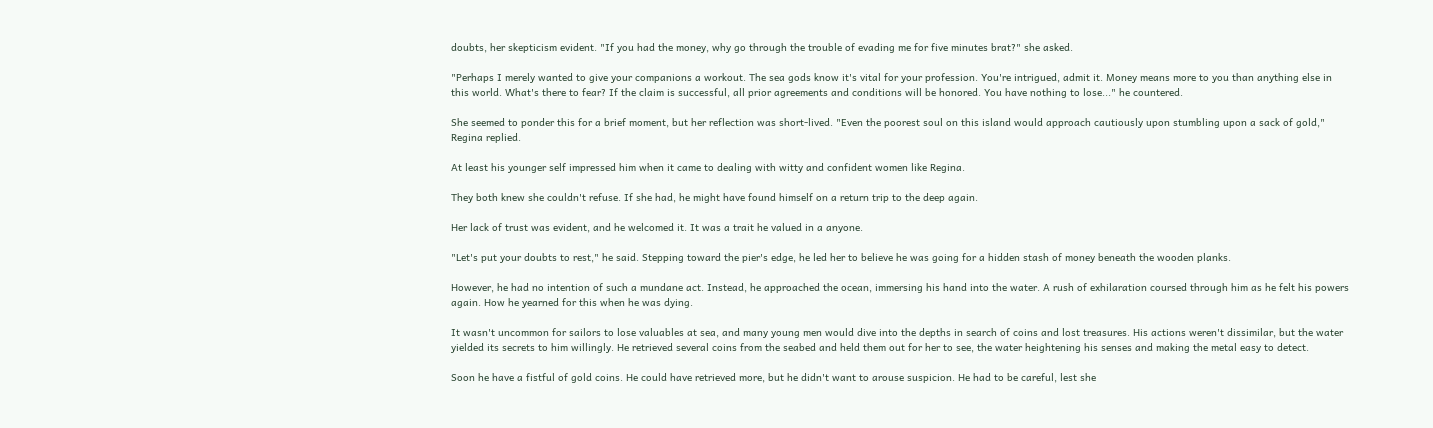doubts, her skepticism evident. "If you had the money, why go through the trouble of evading me for five minutes brat?" she asked.

"Perhaps I merely wanted to give your companions a workout. The sea gods know it's vital for your profession. You're intrigued, admit it. Money means more to you than anything else in this world. What's there to fear? If the claim is successful, all prior agreements and conditions will be honored. You have nothing to lose..." he countered.

She seemed to ponder this for a brief moment, but her reflection was short-lived. "Even the poorest soul on this island would approach cautiously upon stumbling upon a sack of gold," Regina replied.

At least his younger self impressed him when it came to dealing with witty and confident women like Regina.

They both knew she couldn't refuse. If she had, he might have found himself on a return trip to the deep again.

Her lack of trust was evident, and he welcomed it. It was a trait he valued in a anyone.

"Let's put your doubts to rest," he said. Stepping toward the pier's edge, he led her to believe he was going for a hidden stash of money beneath the wooden planks.

However, he had no intention of such a mundane act. Instead, he approached the ocean, immersing his hand into the water. A rush of exhilaration coursed through him as he felt his powers again. How he yearned for this when he was dying.

It wasn't uncommon for sailors to lose valuables at sea, and many young men would dive into the depths in search of coins and lost treasures. His actions weren't dissimilar, but the water yielded its secrets to him willingly. He retrieved several coins from the seabed and held them out for her to see, the water heightening his senses and making the metal easy to detect.

Soon he have a fistful of gold coins. He could have retrieved more, but he didn't want to arouse suspicion. He had to be careful, lest she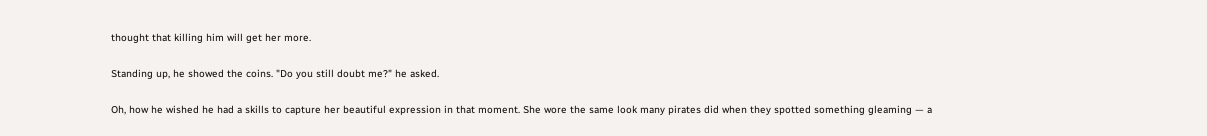thought that killing him will get her more.

Standing up, he showed the coins. "Do you still doubt me?" he asked.

Oh, how he wished he had a skills to capture her beautiful expression in that moment. She wore the same look many pirates did when they spotted something gleaming — a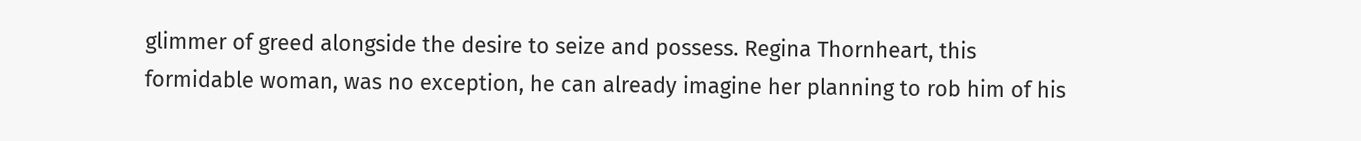glimmer of greed alongside the desire to seize and possess. Regina Thornheart, this formidable woman, was no exception, he can already imagine her planning to rob him of his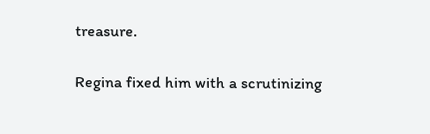treasure.

Regina fixed him with a scrutinizing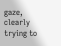gaze, clearly trying to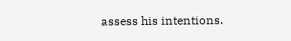assess his intentions.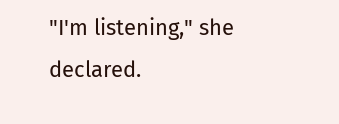"I'm listening," she declared.